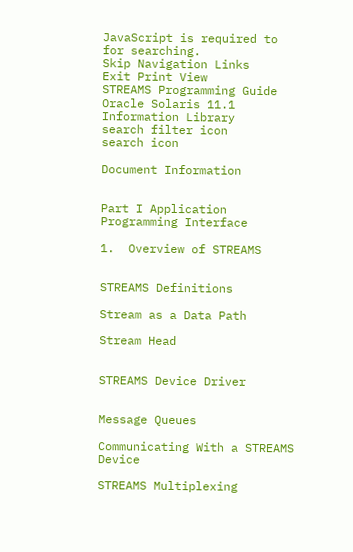JavaScript is required to for searching.
Skip Navigation Links
Exit Print View
STREAMS Programming Guide     Oracle Solaris 11.1 Information Library
search filter icon
search icon

Document Information


Part I Application Programming Interface

1.  Overview of STREAMS


STREAMS Definitions

Stream as a Data Path

Stream Head


STREAMS Device Driver


Message Queues

Communicating With a STREAMS Device

STREAMS Multiplexing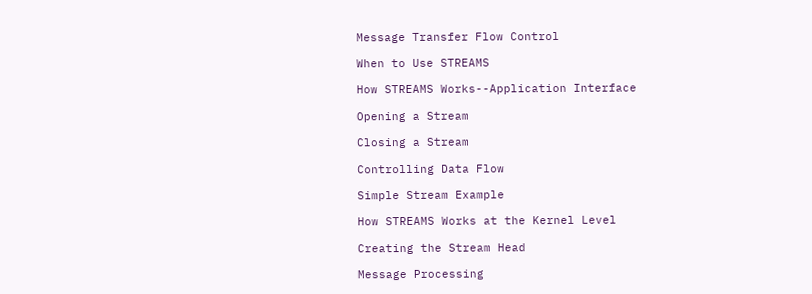Message Transfer Flow Control

When to Use STREAMS

How STREAMS Works--Application Interface

Opening a Stream

Closing a Stream

Controlling Data Flow

Simple Stream Example

How STREAMS Works at the Kernel Level

Creating the Stream Head

Message Processing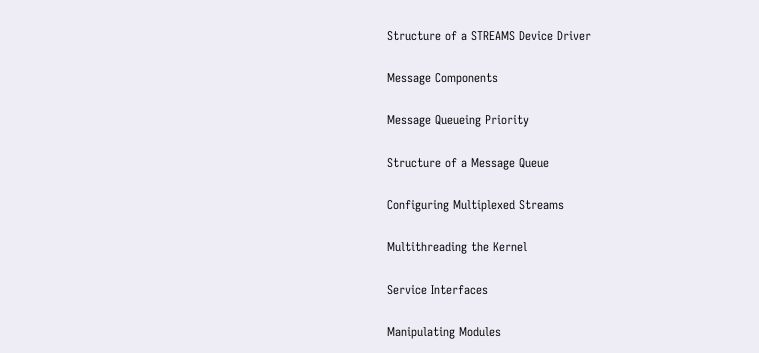Structure of a STREAMS Device Driver

Message Components

Message Queueing Priority

Structure of a Message Queue

Configuring Multiplexed Streams

Multithreading the Kernel

Service Interfaces

Manipulating Modules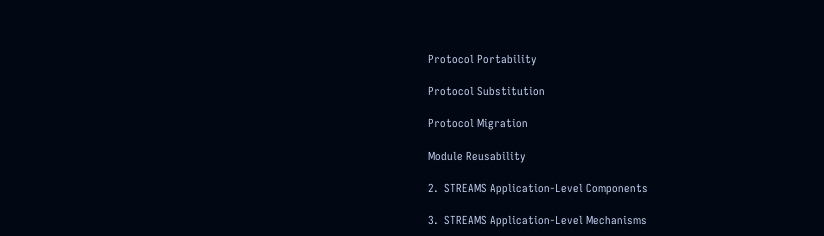Protocol Portability

Protocol Substitution

Protocol Migration

Module Reusability

2.  STREAMS Application-Level Components

3.  STREAMS Application-Level Mechanisms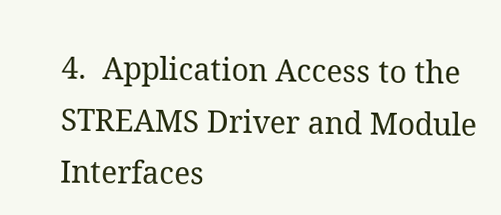4.  Application Access to the STREAMS Driver and Module Interfaces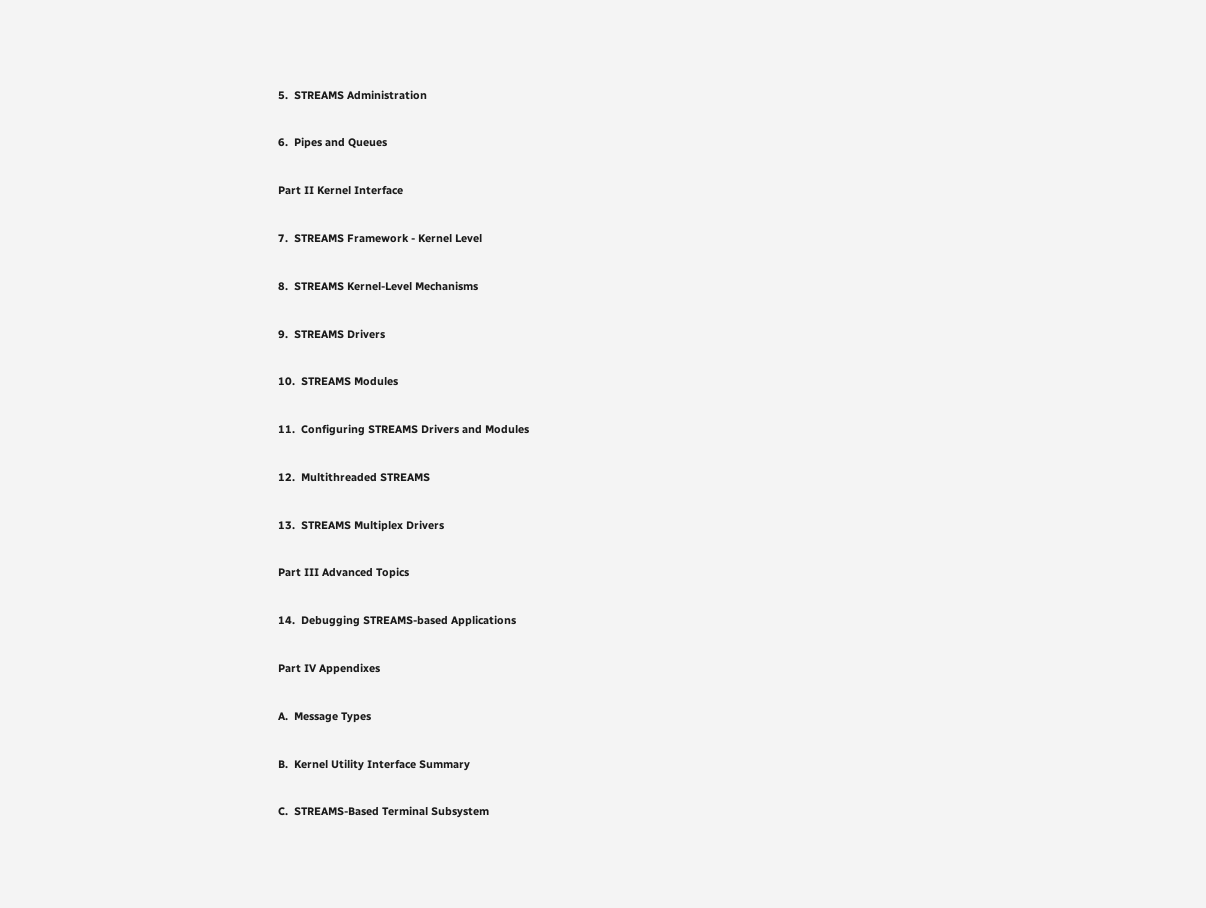5.  STREAMS Administration

6.  Pipes and Queues

Part II Kernel Interface

7.  STREAMS Framework - Kernel Level

8.  STREAMS Kernel-Level Mechanisms

9.  STREAMS Drivers

10.  STREAMS Modules

11.  Configuring STREAMS Drivers and Modules

12.  Multithreaded STREAMS

13.  STREAMS Multiplex Drivers

Part III Advanced Topics

14.  Debugging STREAMS-based Applications

Part IV Appendixes

A.  Message Types

B.  Kernel Utility Interface Summary

C.  STREAMS-Based Terminal Subsystem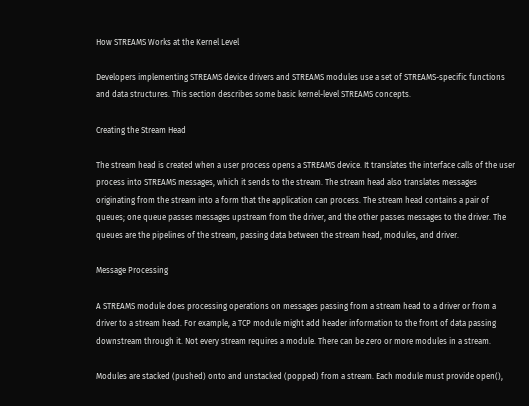How STREAMS Works at the Kernel Level

Developers implementing STREAMS device drivers and STREAMS modules use a set of STREAMS-specific functions and data structures. This section describes some basic kernel-level STREAMS concepts.

Creating the Stream Head

The stream head is created when a user process opens a STREAMS device. It translates the interface calls of the user process into STREAMS messages, which it sends to the stream. The stream head also translates messages originating from the stream into a form that the application can process. The stream head contains a pair of queues; one queue passes messages upstream from the driver, and the other passes messages to the driver. The queues are the pipelines of the stream, passing data between the stream head, modules, and driver.

Message Processing

A STREAMS module does processing operations on messages passing from a stream head to a driver or from a driver to a stream head. For example, a TCP module might add header information to the front of data passing downstream through it. Not every stream requires a module. There can be zero or more modules in a stream.

Modules are stacked (pushed) onto and unstacked (popped) from a stream. Each module must provide open(),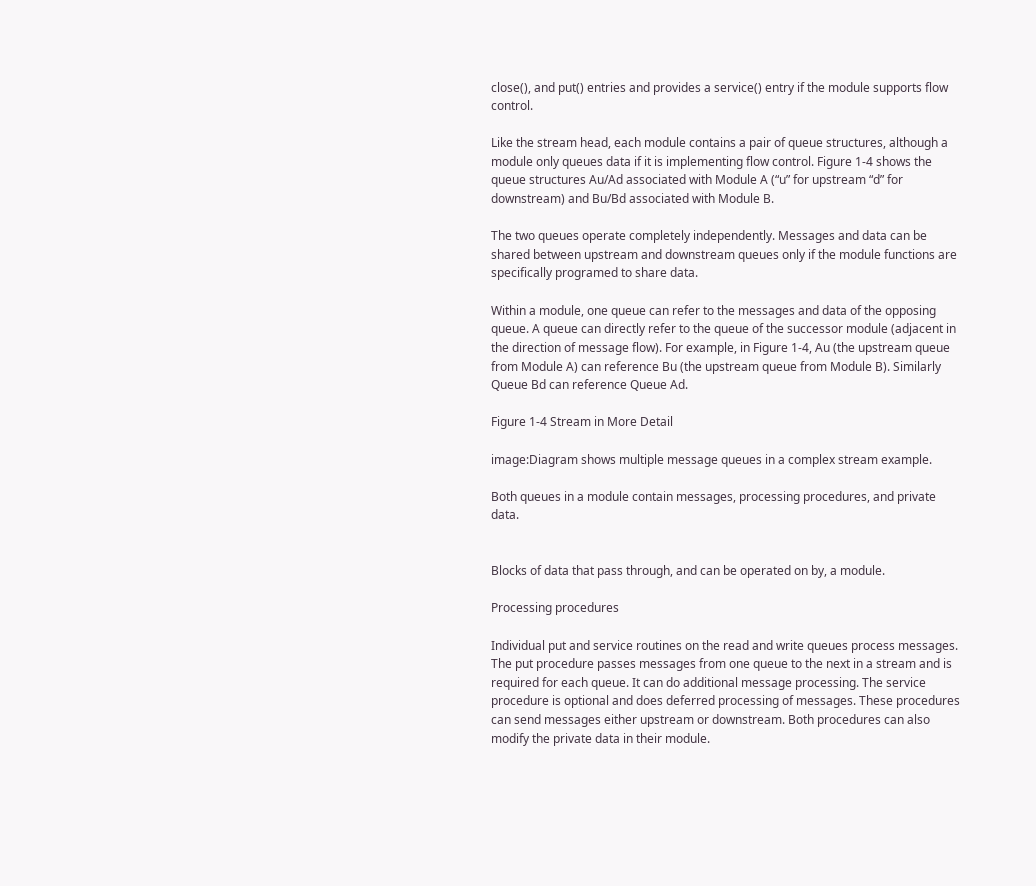close(), and put() entries and provides a service() entry if the module supports flow control.

Like the stream head, each module contains a pair of queue structures, although a module only queues data if it is implementing flow control. Figure 1-4 shows the queue structures Au/Ad associated with Module A (“u” for upstream “d” for downstream) and Bu/Bd associated with Module B.

The two queues operate completely independently. Messages and data can be shared between upstream and downstream queues only if the module functions are specifically programed to share data.

Within a module, one queue can refer to the messages and data of the opposing queue. A queue can directly refer to the queue of the successor module (adjacent in the direction of message flow). For example, in Figure 1-4, Au (the upstream queue from Module A) can reference Bu (the upstream queue from Module B). Similarly Queue Bd can reference Queue Ad.

Figure 1-4 Stream in More Detail

image:Diagram shows multiple message queues in a complex stream example.

Both queues in a module contain messages, processing procedures, and private data.


Blocks of data that pass through, and can be operated on by, a module.

Processing procedures

Individual put and service routines on the read and write queues process messages. The put procedure passes messages from one queue to the next in a stream and is required for each queue. It can do additional message processing. The service procedure is optional and does deferred processing of messages. These procedures can send messages either upstream or downstream. Both procedures can also modify the private data in their module.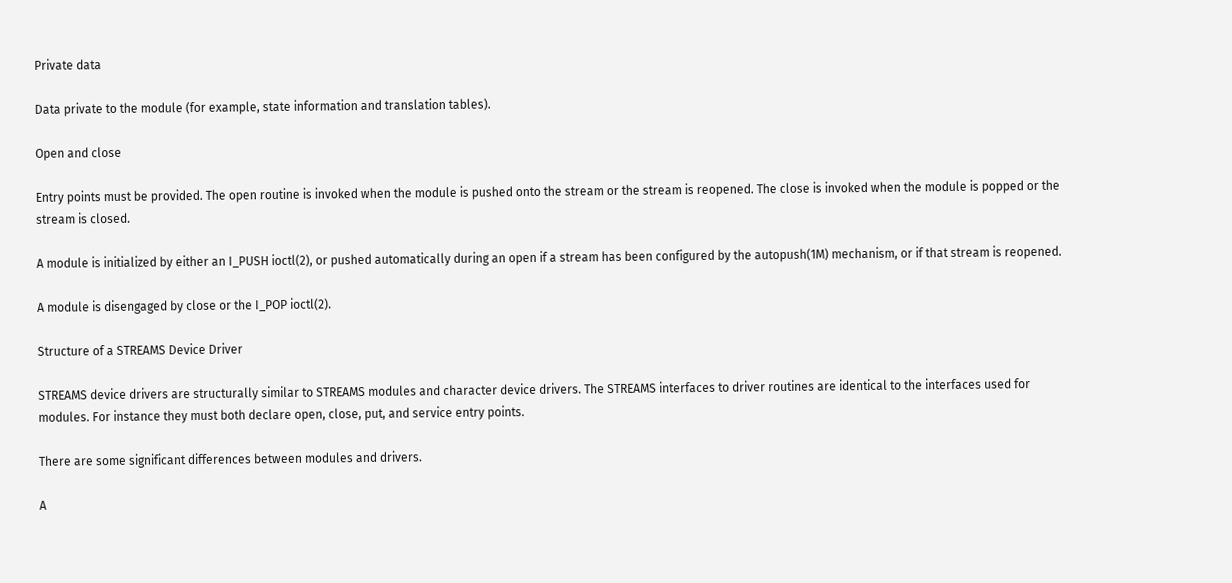Private data

Data private to the module (for example, state information and translation tables).

Open and close

Entry points must be provided. The open routine is invoked when the module is pushed onto the stream or the stream is reopened. The close is invoked when the module is popped or the stream is closed.

A module is initialized by either an I_PUSH ioctl(2), or pushed automatically during an open if a stream has been configured by the autopush(1M) mechanism, or if that stream is reopened.

A module is disengaged by close or the I_POP ioctl(2).

Structure of a STREAMS Device Driver

STREAMS device drivers are structurally similar to STREAMS modules and character device drivers. The STREAMS interfaces to driver routines are identical to the interfaces used for modules. For instance they must both declare open, close, put, and service entry points.

There are some significant differences between modules and drivers.

A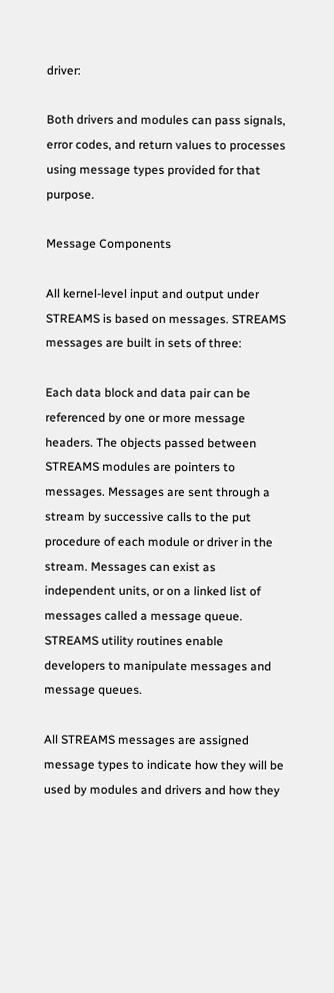driver:

Both drivers and modules can pass signals, error codes, and return values to processes using message types provided for that purpose.

Message Components

All kernel-level input and output under STREAMS is based on messages. STREAMS messages are built in sets of three:

Each data block and data pair can be referenced by one or more message headers. The objects passed between STREAMS modules are pointers to messages. Messages are sent through a stream by successive calls to the put procedure of each module or driver in the stream. Messages can exist as independent units, or on a linked list of messages called a message queue. STREAMS utility routines enable developers to manipulate messages and message queues.

All STREAMS messages are assigned message types to indicate how they will be used by modules and drivers and how they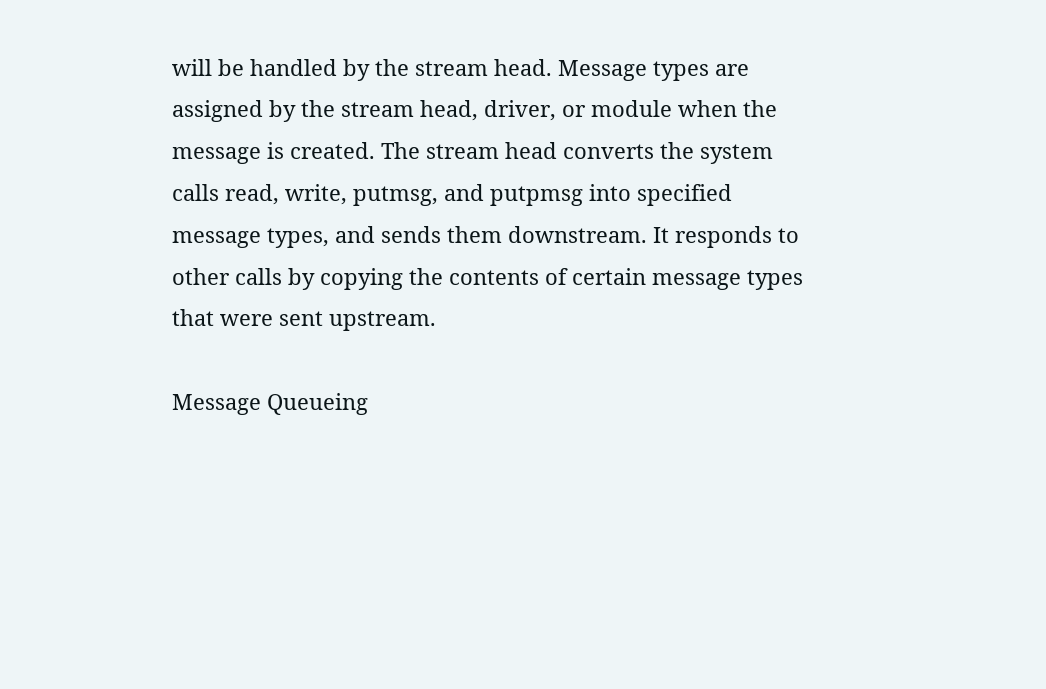will be handled by the stream head. Message types are assigned by the stream head, driver, or module when the message is created. The stream head converts the system calls read, write, putmsg, and putpmsg into specified message types, and sends them downstream. It responds to other calls by copying the contents of certain message types that were sent upstream.

Message Queueing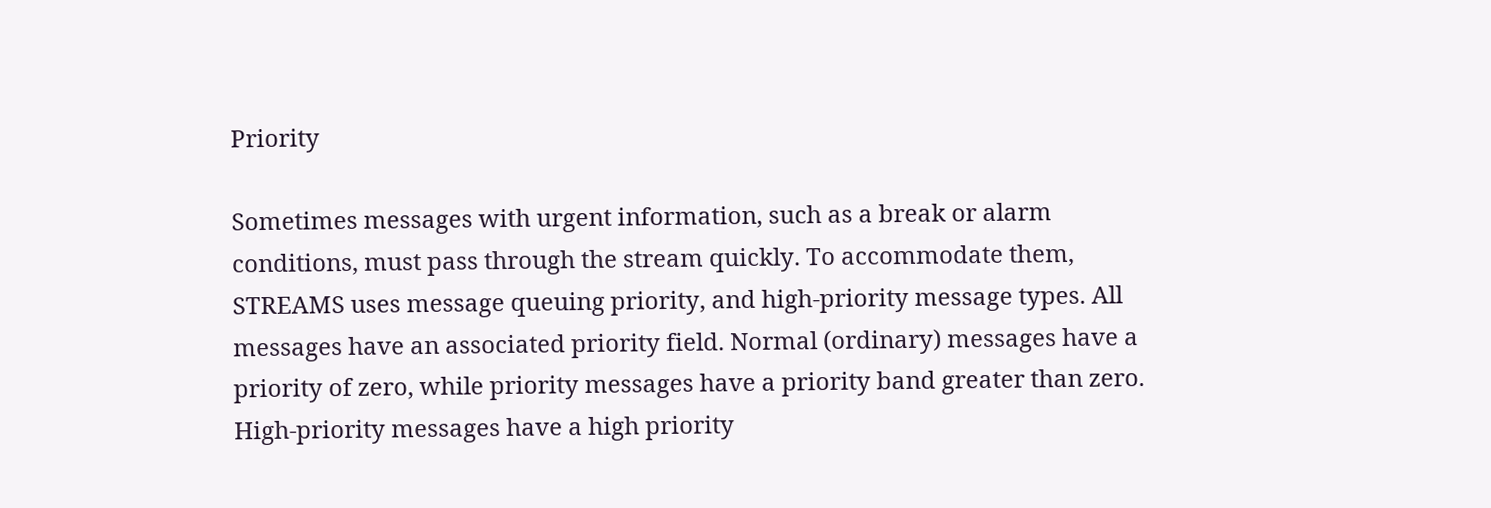Priority

Sometimes messages with urgent information, such as a break or alarm conditions, must pass through the stream quickly. To accommodate them, STREAMS uses message queuing priority, and high-priority message types. All messages have an associated priority field. Normal (ordinary) messages have a priority of zero, while priority messages have a priority band greater than zero. High-priority messages have a high priority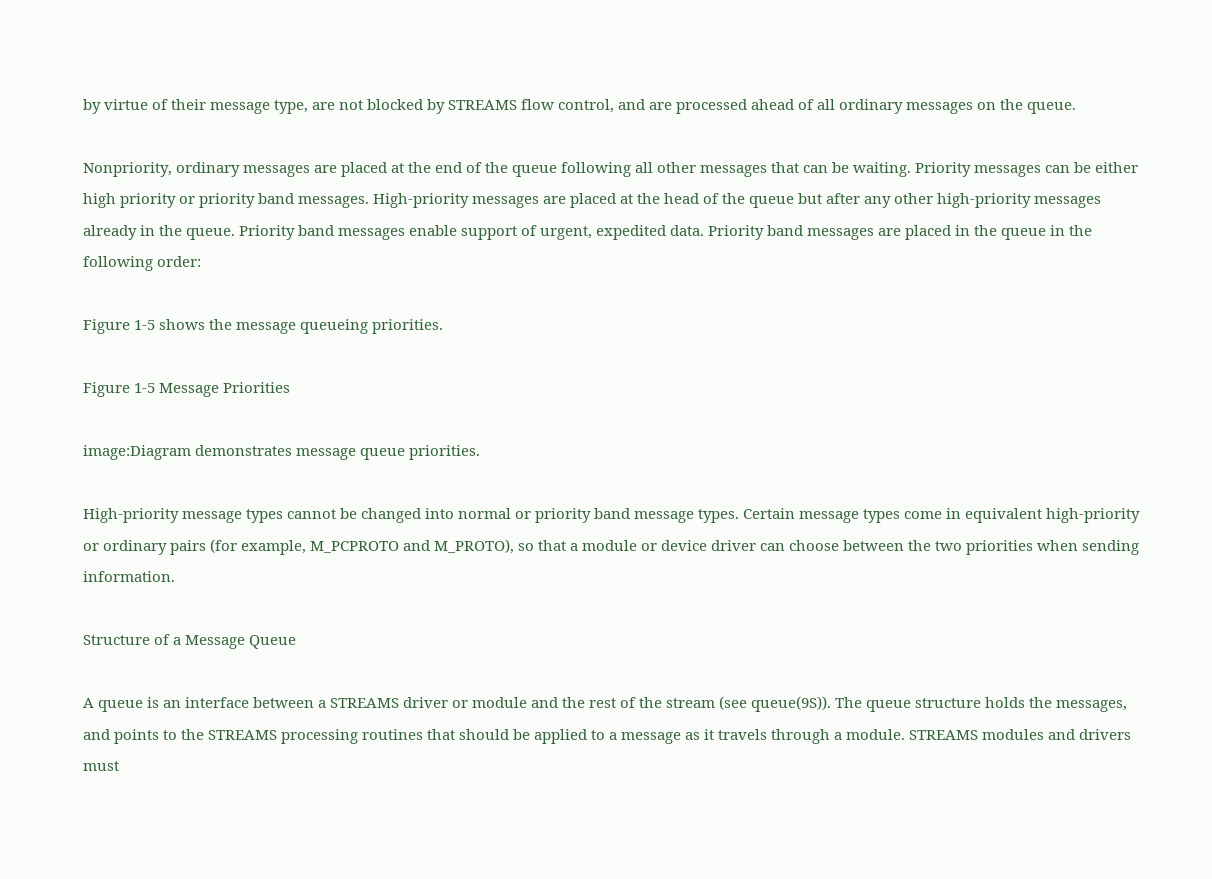by virtue of their message type, are not blocked by STREAMS flow control, and are processed ahead of all ordinary messages on the queue.

Nonpriority, ordinary messages are placed at the end of the queue following all other messages that can be waiting. Priority messages can be either high priority or priority band messages. High-priority messages are placed at the head of the queue but after any other high-priority messages already in the queue. Priority band messages enable support of urgent, expedited data. Priority band messages are placed in the queue in the following order:

Figure 1-5 shows the message queueing priorities.

Figure 1-5 Message Priorities

image:Diagram demonstrates message queue priorities.

High-priority message types cannot be changed into normal or priority band message types. Certain message types come in equivalent high-priority or ordinary pairs (for example, M_PCPROTO and M_PROTO), so that a module or device driver can choose between the two priorities when sending information.

Structure of a Message Queue

A queue is an interface between a STREAMS driver or module and the rest of the stream (see queue(9S)). The queue structure holds the messages, and points to the STREAMS processing routines that should be applied to a message as it travels through a module. STREAMS modules and drivers must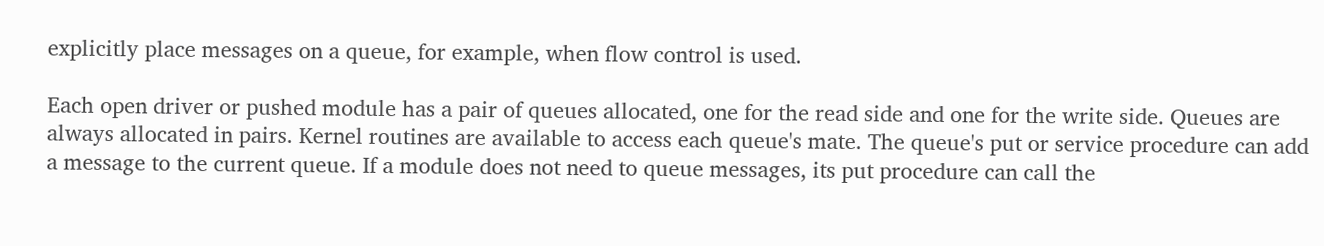explicitly place messages on a queue, for example, when flow control is used.

Each open driver or pushed module has a pair of queues allocated, one for the read side and one for the write side. Queues are always allocated in pairs. Kernel routines are available to access each queue's mate. The queue's put or service procedure can add a message to the current queue. If a module does not need to queue messages, its put procedure can call the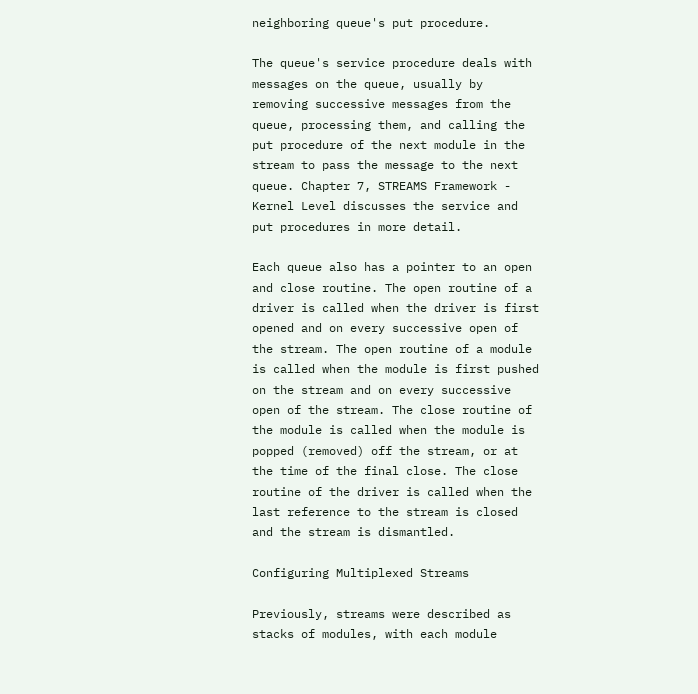neighboring queue's put procedure.

The queue's service procedure deals with messages on the queue, usually by removing successive messages from the queue, processing them, and calling the put procedure of the next module in the stream to pass the message to the next queue. Chapter 7, STREAMS Framework - Kernel Level discusses the service and put procedures in more detail.

Each queue also has a pointer to an open and close routine. The open routine of a driver is called when the driver is first opened and on every successive open of the stream. The open routine of a module is called when the module is first pushed on the stream and on every successive open of the stream. The close routine of the module is called when the module is popped (removed) off the stream, or at the time of the final close. The close routine of the driver is called when the last reference to the stream is closed and the stream is dismantled.

Configuring Multiplexed Streams

Previously, streams were described as stacks of modules, with each module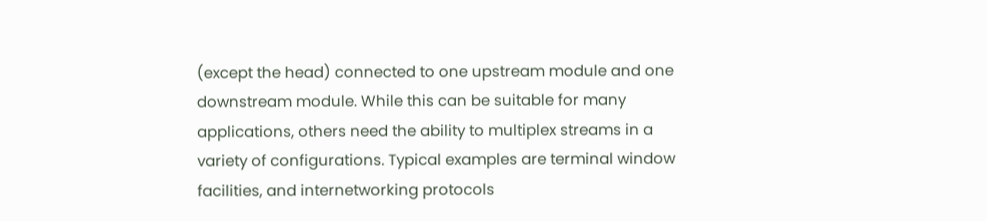(except the head) connected to one upstream module and one downstream module. While this can be suitable for many applications, others need the ability to multiplex streams in a variety of configurations. Typical examples are terminal window facilities, and internetworking protocols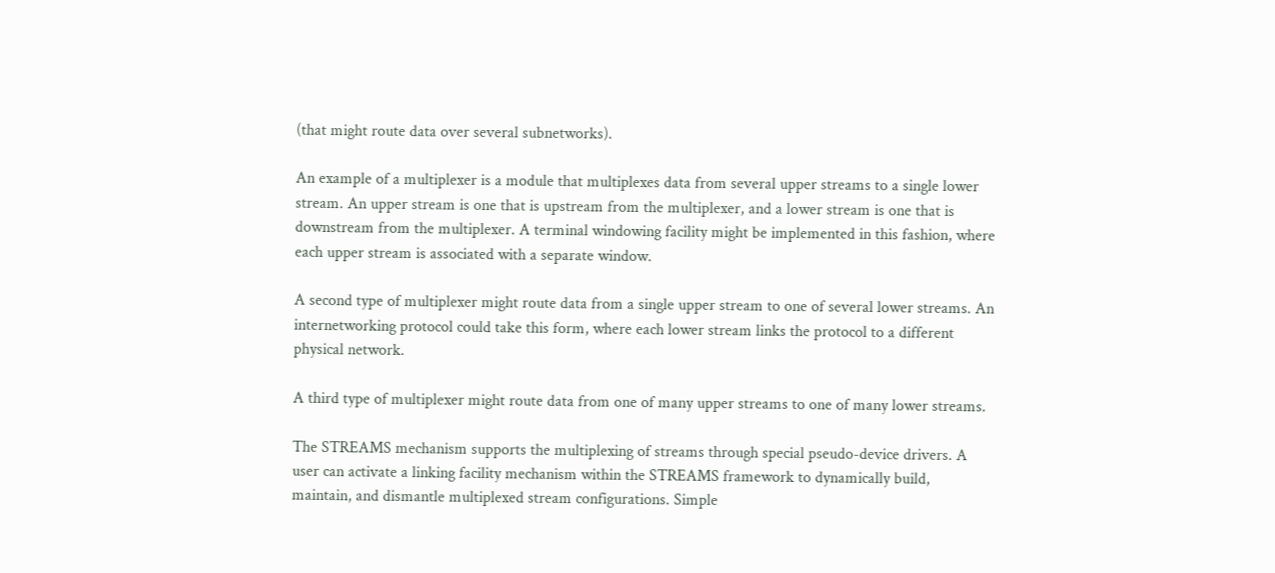(that might route data over several subnetworks).

An example of a multiplexer is a module that multiplexes data from several upper streams to a single lower stream. An upper stream is one that is upstream from the multiplexer, and a lower stream is one that is downstream from the multiplexer. A terminal windowing facility might be implemented in this fashion, where each upper stream is associated with a separate window.

A second type of multiplexer might route data from a single upper stream to one of several lower streams. An internetworking protocol could take this form, where each lower stream links the protocol to a different physical network.

A third type of multiplexer might route data from one of many upper streams to one of many lower streams.

The STREAMS mechanism supports the multiplexing of streams through special pseudo-device drivers. A user can activate a linking facility mechanism within the STREAMS framework to dynamically build, maintain, and dismantle multiplexed stream configurations. Simple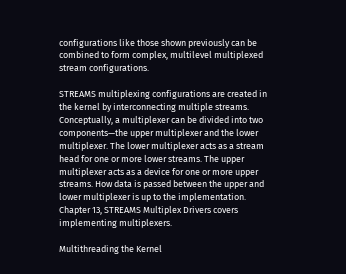configurations like those shown previously can be combined to form complex, multilevel multiplexed stream configurations.

STREAMS multiplexing configurations are created in the kernel by interconnecting multiple streams. Conceptually, a multiplexer can be divided into two components—the upper multiplexer and the lower multiplexer. The lower multiplexer acts as a stream head for one or more lower streams. The upper multiplexer acts as a device for one or more upper streams. How data is passed between the upper and lower multiplexer is up to the implementation. Chapter 13, STREAMS Multiplex Drivers covers implementing multiplexers.

Multithreading the Kernel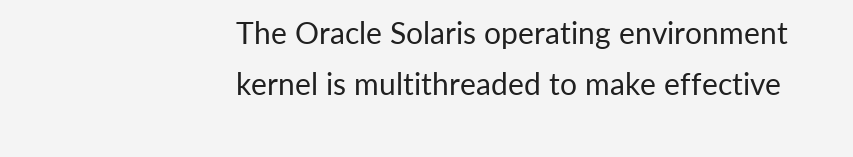The Oracle Solaris operating environment kernel is multithreaded to make effective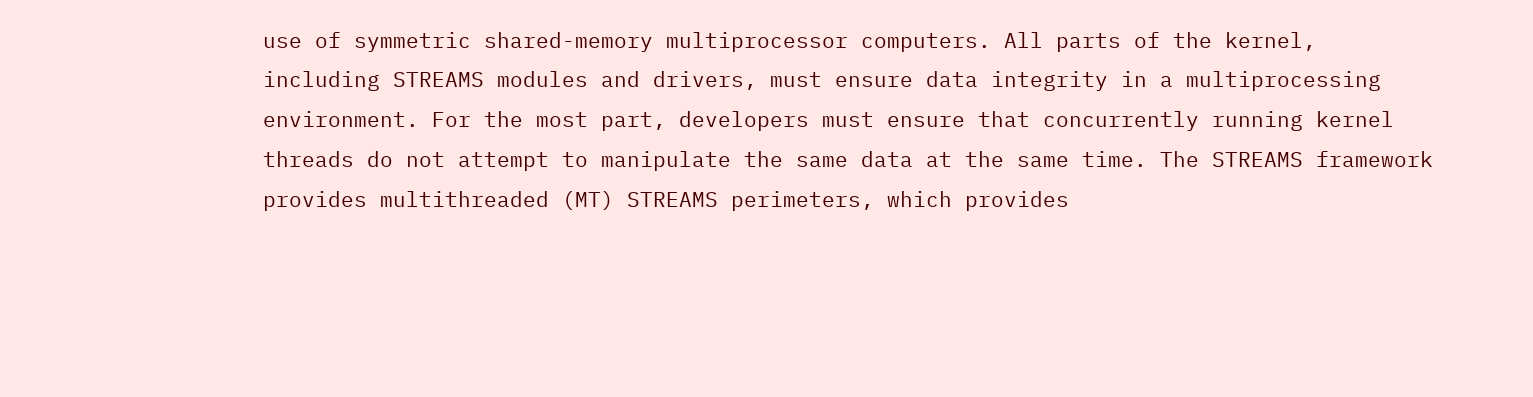use of symmetric shared-memory multiprocessor computers. All parts of the kernel, including STREAMS modules and drivers, must ensure data integrity in a multiprocessing environment. For the most part, developers must ensure that concurrently running kernel threads do not attempt to manipulate the same data at the same time. The STREAMS framework provides multithreaded (MT) STREAMS perimeters, which provides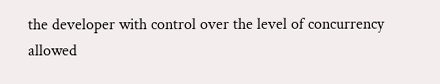the developer with control over the level of concurrency allowed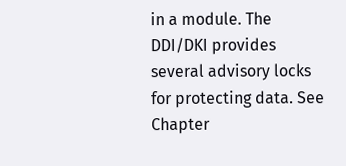in a module. The DDI/DKI provides several advisory locks for protecting data. See Chapter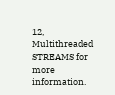12, Multithreaded STREAMS for more information.